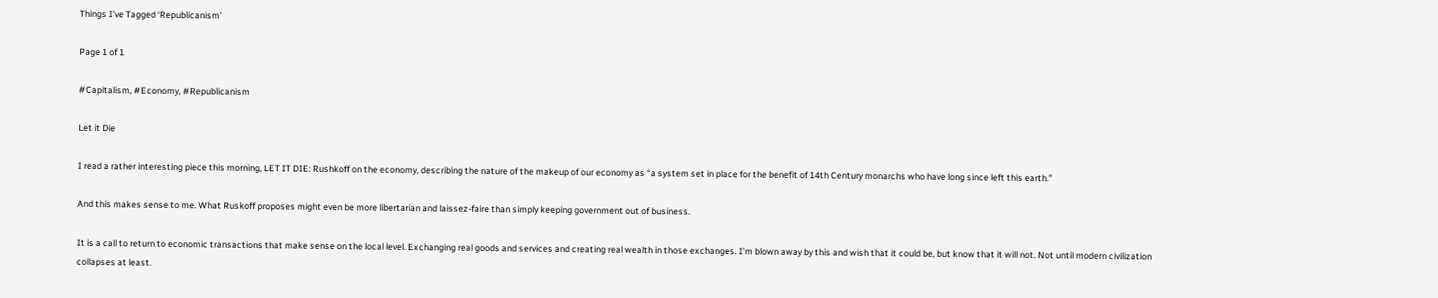Things I've Tagged ‘Republicanism’

Page 1 of 1

#Capitalism, #Economy, #Republicanism

Let it Die

I read a rather interesting piece this morning, LET IT DIE: Rushkoff on the economy, describing the nature of the makeup of our economy as “a system set in place for the benefit of 14th Century monarchs who have long since left this earth.”

And this makes sense to me. What Ruskoff proposes might even be more libertarian and laissez-faire than simply keeping government out of business.

It is a call to return to economic transactions that make sense on the local level. Exchanging real goods and services and creating real wealth in those exchanges. I’m blown away by this and wish that it could be, but know that it will not. Not until modern civilization collapses at least.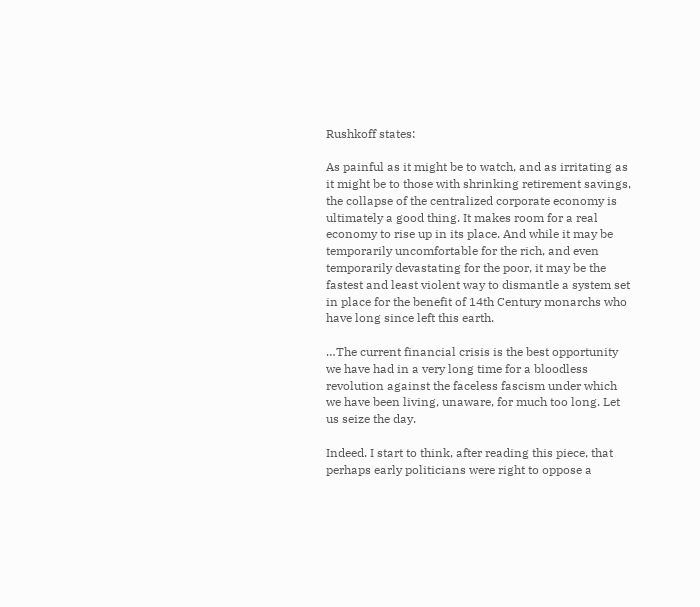Rushkoff states:

As painful as it might be to watch, and as irritating as it might be to those with shrinking retirement savings, the collapse of the centralized corporate economy is ultimately a good thing. It makes room for a real economy to rise up in its place. And while it may be temporarily uncomfortable for the rich, and even temporarily devastating for the poor, it may be the fastest and least violent way to dismantle a system set in place for the benefit of 14th Century monarchs who have long since left this earth.

…The current financial crisis is the best opportunity we have had in a very long time for a bloodless revolution against the faceless fascism under which we have been living, unaware, for much too long. Let us seize the day.

Indeed. I start to think, after reading this piece, that perhaps early politicians were right to oppose a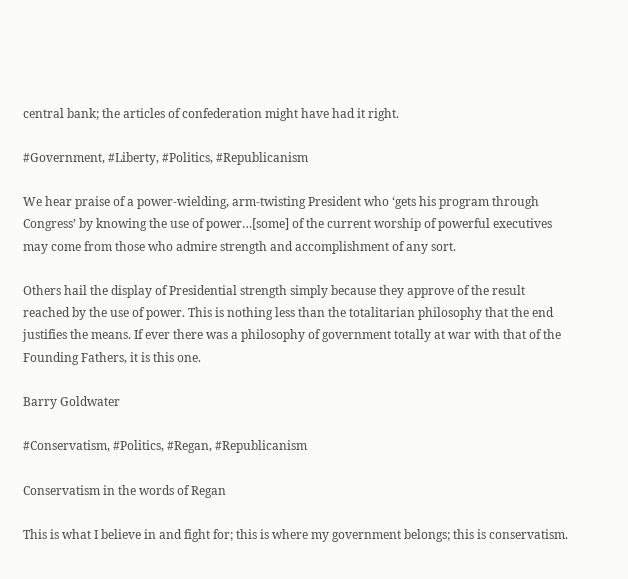central bank; the articles of confederation might have had it right.

#Government, #Liberty, #Politics, #Republicanism

We hear praise of a power-wielding, arm-twisting President who ‘gets his program through Congress’ by knowing the use of power…[some] of the current worship of powerful executives may come from those who admire strength and accomplishment of any sort.

Others hail the display of Presidential strength simply because they approve of the result reached by the use of power. This is nothing less than the totalitarian philosophy that the end justifies the means. If ever there was a philosophy of government totally at war with that of the Founding Fathers, it is this one.

Barry Goldwater

#Conservatism, #Politics, #Regan, #Republicanism

Conservatism in the words of Regan

This is what I believe in and fight for; this is where my government belongs; this is conservatism.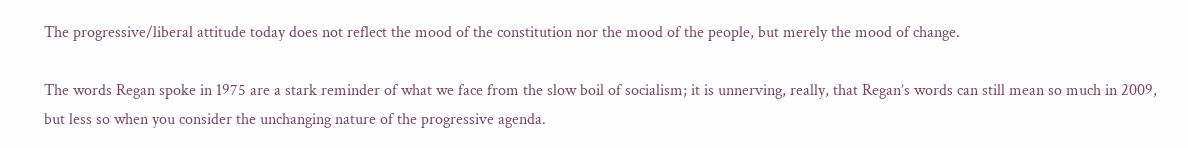The progressive/liberal attitude today does not reflect the mood of the constitution nor the mood of the people, but merely the mood of change.

The words Regan spoke in 1975 are a stark reminder of what we face from the slow boil of socialism; it is unnerving, really, that Regan’s words can still mean so much in 2009, but less so when you consider the unchanging nature of the progressive agenda.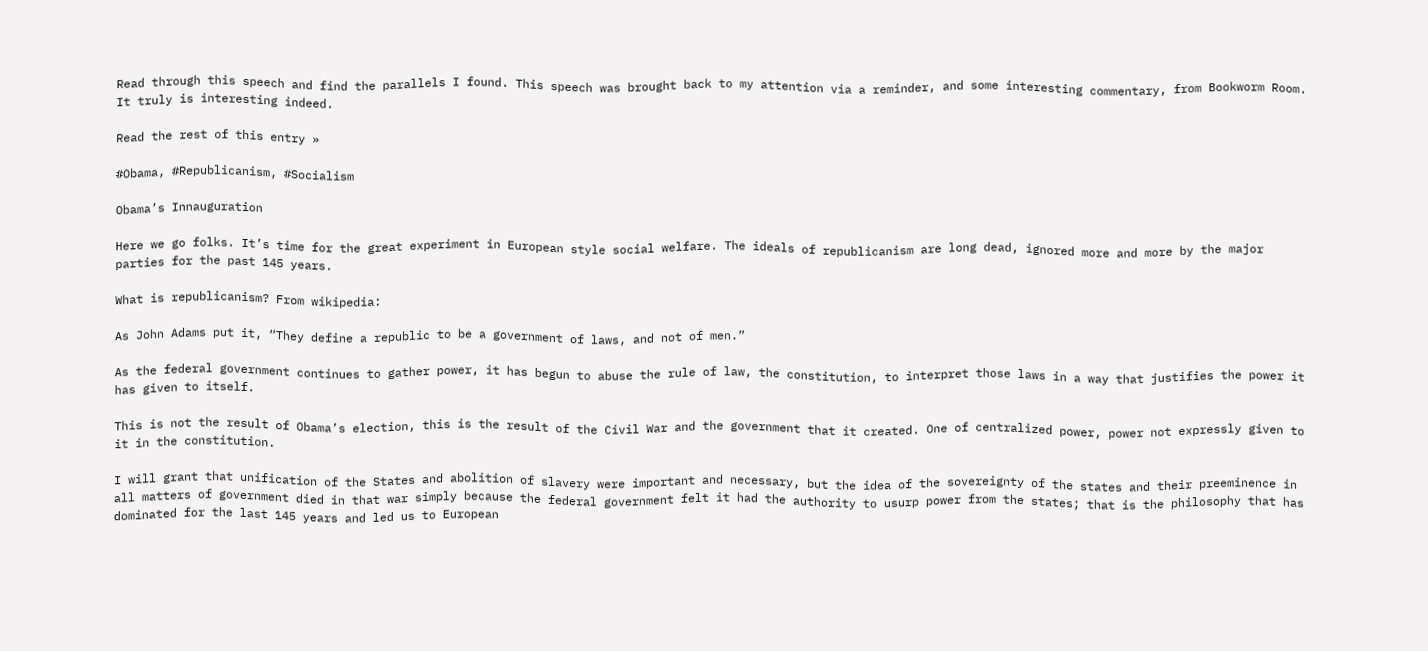Read through this speech and find the parallels I found. This speech was brought back to my attention via a reminder, and some interesting commentary, from Bookworm Room. It truly is interesting indeed.

Read the rest of this entry »

#Obama, #Republicanism, #Socialism

Obama’s Innauguration

Here we go folks. It’s time for the great experiment in European style social welfare. The ideals of republicanism are long dead, ignored more and more by the major parties for the past 145 years.

What is republicanism? From wikipedia:

As John Adams put it, “They define a republic to be a government of laws, and not of men.”

As the federal government continues to gather power, it has begun to abuse the rule of law, the constitution, to interpret those laws in a way that justifies the power it has given to itself.

This is not the result of Obama’s election, this is the result of the Civil War and the government that it created. One of centralized power, power not expressly given to it in the constitution.

I will grant that unification of the States and abolition of slavery were important and necessary, but the idea of the sovereignty of the states and their preeminence in all matters of government died in that war simply because the federal government felt it had the authority to usurp power from the states; that is the philosophy that has dominated for the last 145 years and led us to European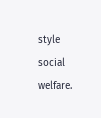style social welfare.